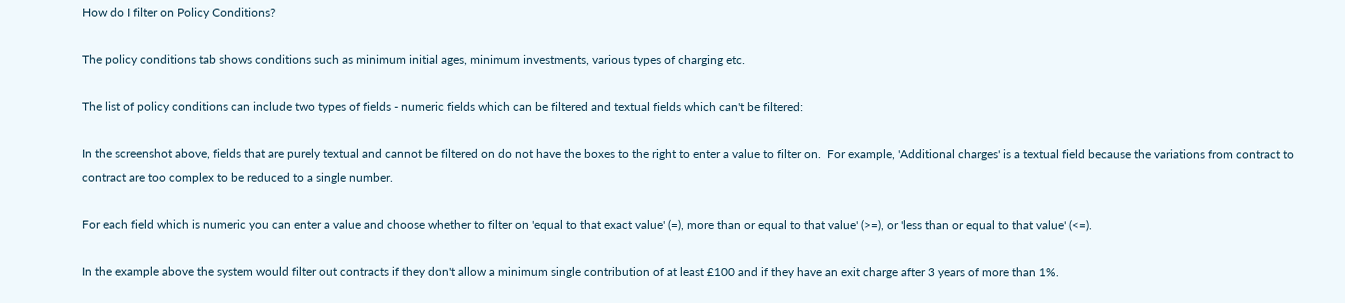How do I filter on Policy Conditions?

The policy conditions tab shows conditions such as minimum initial ages, minimum investments, various types of charging etc.

The list of policy conditions can include two types of fields - numeric fields which can be filtered and textual fields which can't be filtered:

In the screenshot above, fields that are purely textual and cannot be filtered on do not have the boxes to the right to enter a value to filter on.  For example, 'Additional charges' is a textual field because the variations from contract to contract are too complex to be reduced to a single number.

For each field which is numeric you can enter a value and choose whether to filter on 'equal to that exact value' (=), more than or equal to that value' (>=), or 'less than or equal to that value' (<=).

In the example above the system would filter out contracts if they don't allow a minimum single contribution of at least £100 and if they have an exit charge after 3 years of more than 1%.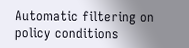Automatic filtering on policy conditions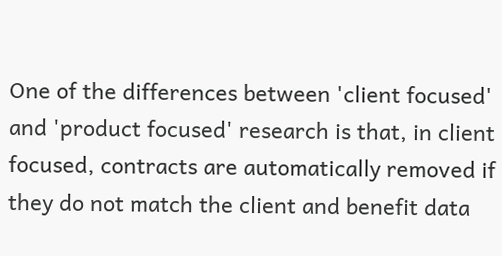One of the differences between 'client focused' and 'product focused' research is that, in client focused, contracts are automatically removed if they do not match the client and benefit data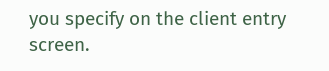you specify on the client entry screen.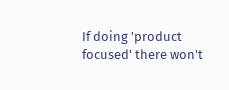If doing 'product focused' there won't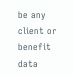be any client or benefit data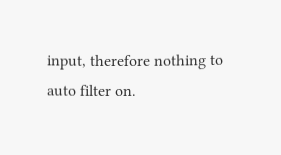input, therefore nothing to auto filter on.